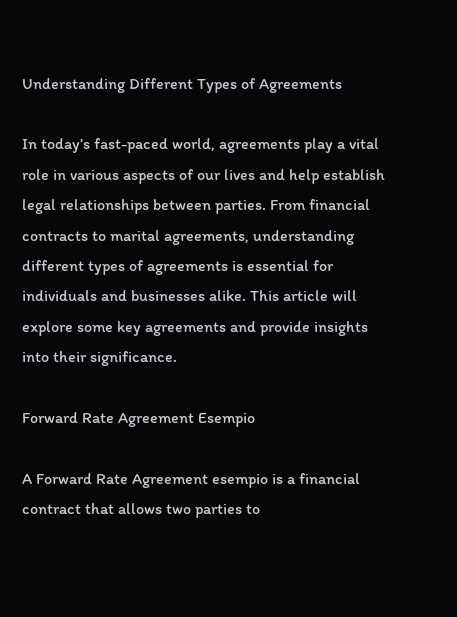Understanding Different Types of Agreements

In today’s fast-paced world, agreements play a vital role in various aspects of our lives and help establish legal relationships between parties. From financial contracts to marital agreements, understanding different types of agreements is essential for individuals and businesses alike. This article will explore some key agreements and provide insights into their significance.

Forward Rate Agreement Esempio

A Forward Rate Agreement esempio is a financial contract that allows two parties to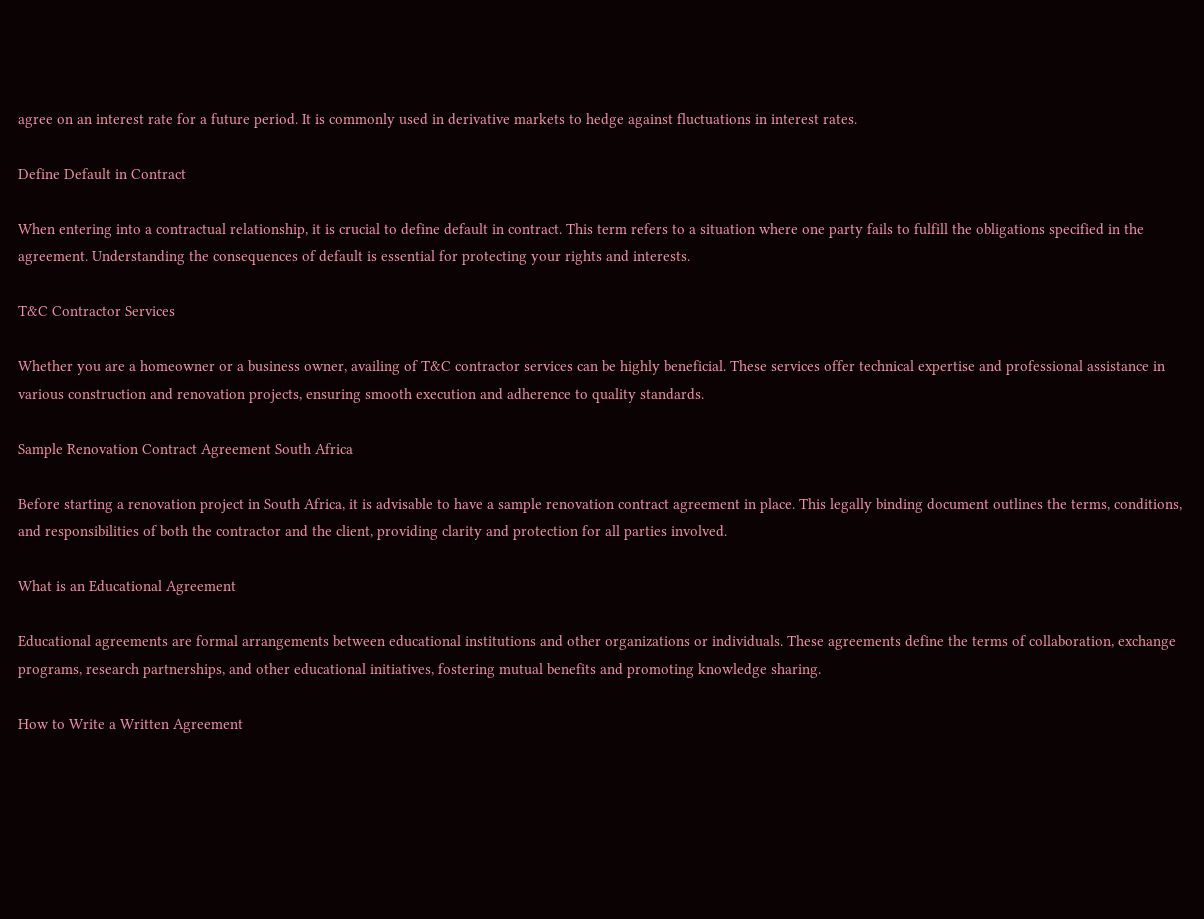agree on an interest rate for a future period. It is commonly used in derivative markets to hedge against fluctuations in interest rates.

Define Default in Contract

When entering into a contractual relationship, it is crucial to define default in contract. This term refers to a situation where one party fails to fulfill the obligations specified in the agreement. Understanding the consequences of default is essential for protecting your rights and interests.

T&C Contractor Services

Whether you are a homeowner or a business owner, availing of T&C contractor services can be highly beneficial. These services offer technical expertise and professional assistance in various construction and renovation projects, ensuring smooth execution and adherence to quality standards.

Sample Renovation Contract Agreement South Africa

Before starting a renovation project in South Africa, it is advisable to have a sample renovation contract agreement in place. This legally binding document outlines the terms, conditions, and responsibilities of both the contractor and the client, providing clarity and protection for all parties involved.

What is an Educational Agreement

Educational agreements are formal arrangements between educational institutions and other organizations or individuals. These agreements define the terms of collaboration, exchange programs, research partnerships, and other educational initiatives, fostering mutual benefits and promoting knowledge sharing.

How to Write a Written Agreement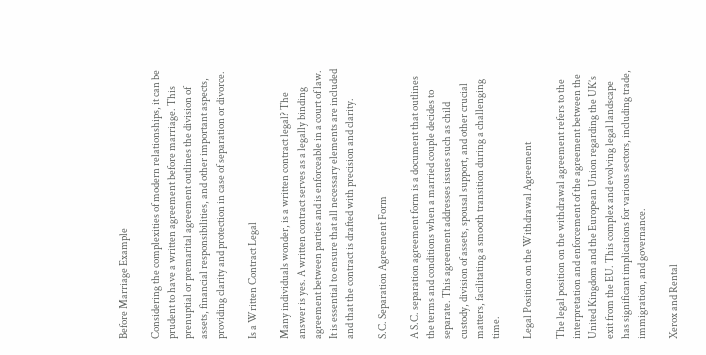Before Marriage Example

Considering the complexities of modern relationships, it can be prudent to have a written agreement before marriage. This prenuptial or premarital agreement outlines the division of assets, financial responsibilities, and other important aspects, providing clarity and protection in case of separation or divorce.

Is a Written Contract Legal

Many individuals wonder, is a written contract legal? The answer is yes. A written contract serves as a legally binding agreement between parties and is enforceable in a court of law. It is essential to ensure that all necessary elements are included and that the contract is drafted with precision and clarity.

S.C. Separation Agreement Form

A S.C. separation agreement form is a document that outlines the terms and conditions when a married couple decides to separate. This agreement addresses issues such as child custody, division of assets, spousal support, and other crucial matters, facilitating a smooth transition during a challenging time.

Legal Position on the Withdrawal Agreement

The legal position on the withdrawal agreement refers to the interpretation and enforcement of the agreement between the United Kingdom and the European Union regarding the UK’s exit from the EU. This complex and evolving legal landscape has significant implications for various sectors, including trade, immigration, and governance.

Xerox and Rental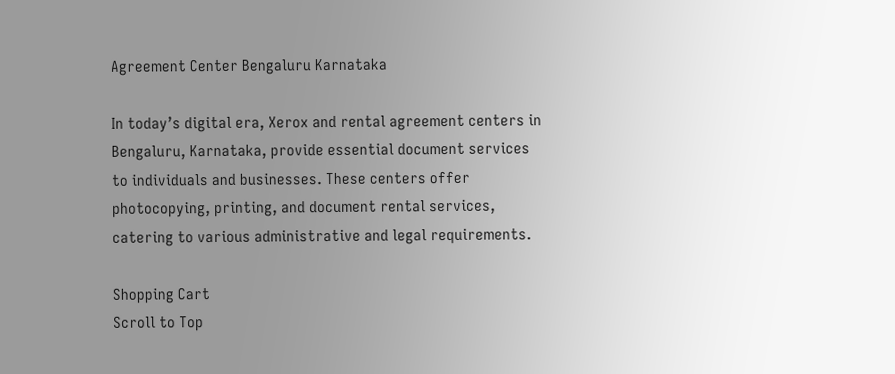Agreement Center Bengaluru Karnataka

In today’s digital era, Xerox and rental agreement centers in Bengaluru, Karnataka, provide essential document services to individuals and businesses. These centers offer photocopying, printing, and document rental services, catering to various administrative and legal requirements.

Shopping Cart
Scroll to Top